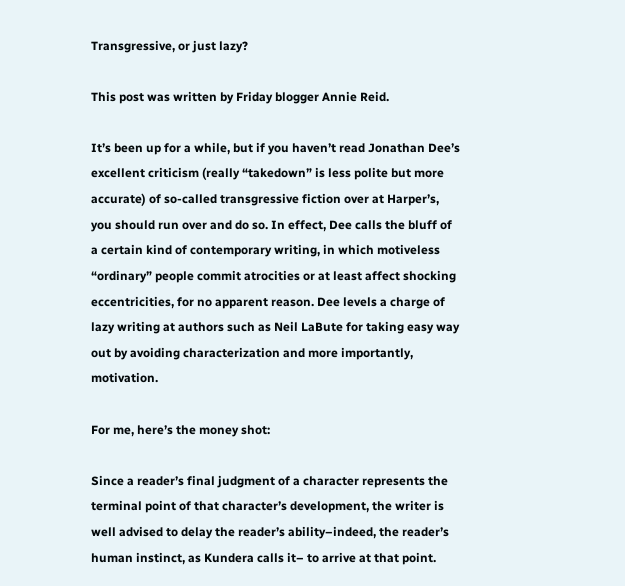Transgressive, or just lazy?

This post was written by Friday blogger Annie Reid.

It’s been up for a while, but if you haven’t read Jonathan Dee’s excellent criticism (really “takedown” is less polite but more accurate) of so-called transgressive fiction over at Harper’s, you should run over and do so. In effect, Dee calls the bluff of a certain kind of contemporary writing, in which motiveless “ordinary” people commit atrocities or at least affect shocking eccentricities, for no apparent reason. Dee levels a charge of lazy writing at authors such as Neil LaBute for taking easy way out by avoiding characterization and more importantly, motivation.

For me, here’s the money shot:

Since a reader’s final judgment of a character represents the terminal point of that character’s development, the writer is well advised to delay the reader’s ability–indeed, the reader’s human instinct, as Kundera calls it– to arrive at that point.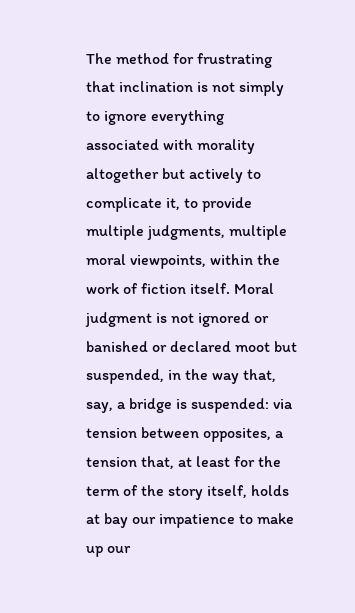The method for frustrating that inclination is not simply to ignore everything associated with morality altogether but actively to complicate it, to provide multiple judgments, multiple moral viewpoints, within the work of fiction itself. Moral judgment is not ignored or banished or declared moot but suspended, in the way that, say, a bridge is suspended: via tension between opposites, a tension that, at least for the term of the story itself, holds at bay our impatience to make up our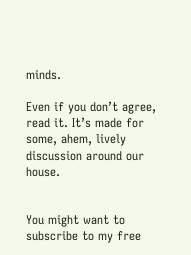minds.

Even if you don’t agree, read it. It’s made for some, ahem, lively discussion around our house.


You might want to subscribe to my free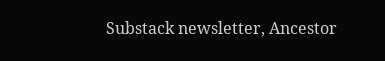Substack newsletter, Ancestor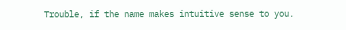Trouble, if the name makes intuitive sense to you.